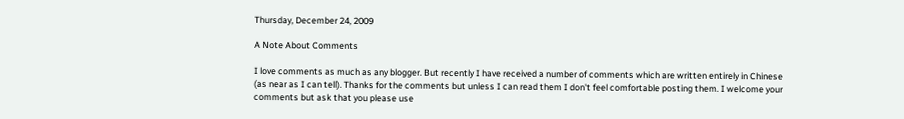Thursday, December 24, 2009

A Note About Comments

I love comments as much as any blogger. But recently I have received a number of comments which are written entirely in Chinese (as near as I can tell). Thanks for the comments but unless I can read them I don't feel comfortable posting them. I welcome your comments but ask that you please use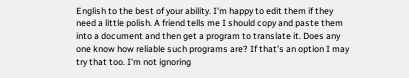English to the best of your ability. I'm happy to edit them if they need a little polish. A friend tells me I should copy and paste them into a document and then get a program to translate it. Does any one know how reliable such programs are? If that's an option I may try that too. I'm not ignoring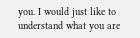you. I would just like to understand what you are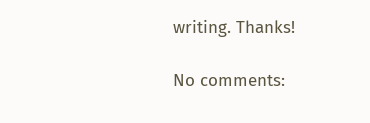writing. Thanks!

No comments: